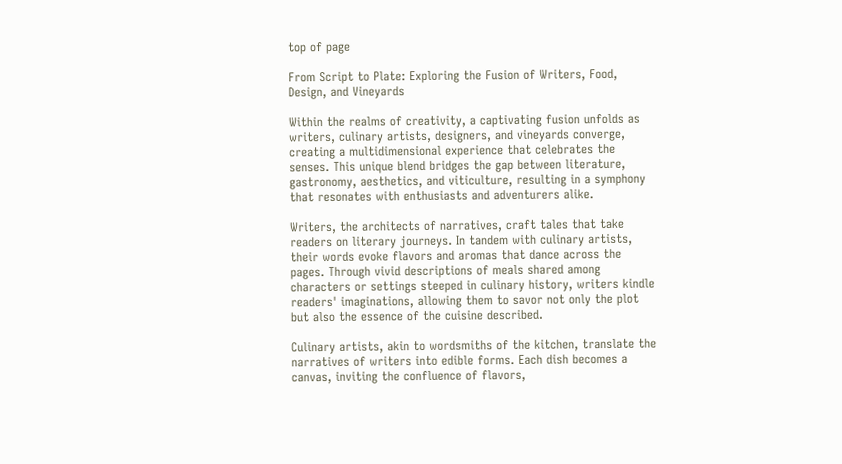top of page

From Script to Plate: Exploring the Fusion of Writers, Food, Design, and Vineyards

Within the realms of creativity, a captivating fusion unfolds as writers, culinary artists, designers, and vineyards converge, creating a multidimensional experience that celebrates the senses. This unique blend bridges the gap between literature, gastronomy, aesthetics, and viticulture, resulting in a symphony that resonates with enthusiasts and adventurers alike.

Writers, the architects of narratives, craft tales that take readers on literary journeys. In tandem with culinary artists, their words evoke flavors and aromas that dance across the pages. Through vivid descriptions of meals shared among characters or settings steeped in culinary history, writers kindle readers' imaginations, allowing them to savor not only the plot but also the essence of the cuisine described.

Culinary artists, akin to wordsmiths of the kitchen, translate the narratives of writers into edible forms. Each dish becomes a canvas, inviting the confluence of flavors,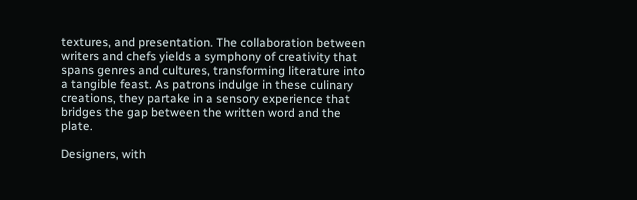textures, and presentation. The collaboration between writers and chefs yields a symphony of creativity that spans genres and cultures, transforming literature into a tangible feast. As patrons indulge in these culinary creations, they partake in a sensory experience that bridges the gap between the written word and the plate.

Designers, with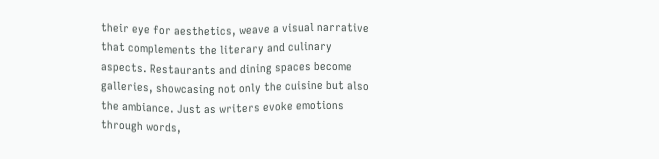their eye for aesthetics, weave a visual narrative that complements the literary and culinary aspects. Restaurants and dining spaces become galleries, showcasing not only the cuisine but also the ambiance. Just as writers evoke emotions through words,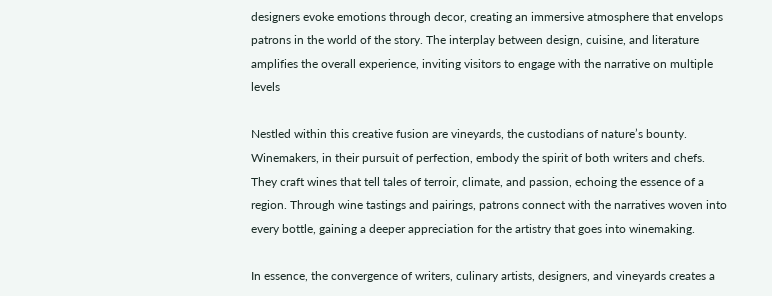designers evoke emotions through decor, creating an immersive atmosphere that envelops patrons in the world of the story. The interplay between design, cuisine, and literature amplifies the overall experience, inviting visitors to engage with the narrative on multiple levels

Nestled within this creative fusion are vineyards, the custodians of nature’s bounty. Winemakers, in their pursuit of perfection, embody the spirit of both writers and chefs. They craft wines that tell tales of terroir, climate, and passion, echoing the essence of a region. Through wine tastings and pairings, patrons connect with the narratives woven into every bottle, gaining a deeper appreciation for the artistry that goes into winemaking.

In essence, the convergence of writers, culinary artists, designers, and vineyards creates a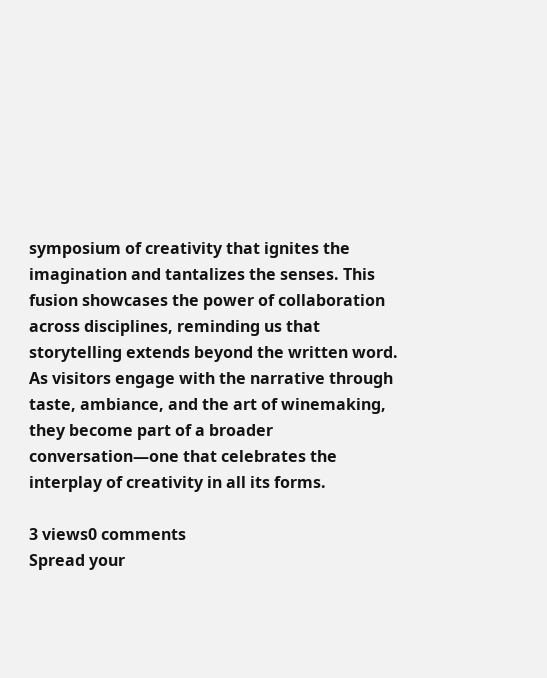symposium of creativity that ignites the imagination and tantalizes the senses. This fusion showcases the power of collaboration across disciplines, reminding us that storytelling extends beyond the written word. As visitors engage with the narrative through taste, ambiance, and the art of winemaking, they become part of a broader conversation—one that celebrates the interplay of creativity in all its forms.

3 views0 comments
Spread your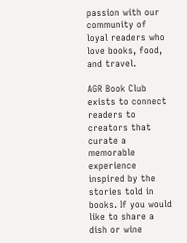passion with our community of loyal readers who love books, food, and travel.

AGR Book Club exists to connect readers to creators that curate a memorable experience inspired by the stories told in books. If you would like to share a dish or wine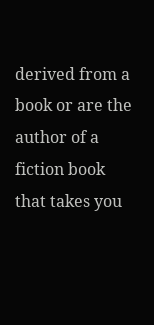derived from a book or are the author of a fiction book that takes you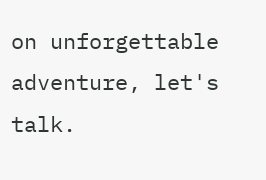on unforgettable adventure, let's talk.